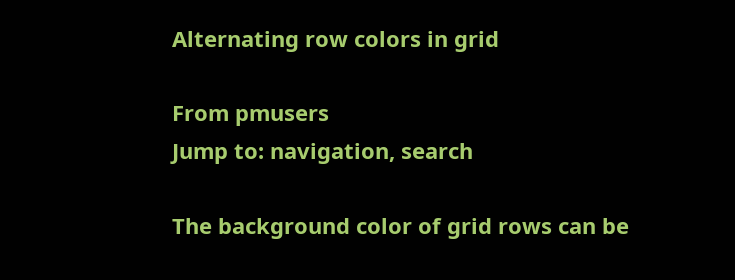Alternating row colors in grid

From pmusers
Jump to: navigation, search

The background color of grid rows can be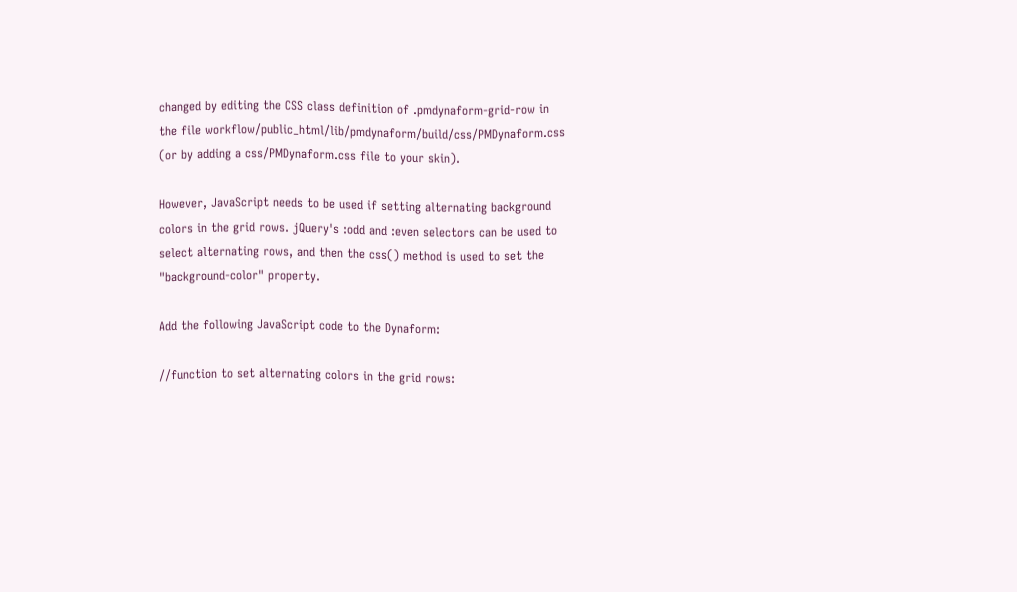changed by editing the CSS class definition of .pmdynaform-grid-row in the file workflow/public_html/lib/pmdynaform/build/css/PMDynaform.css (or by adding a css/PMDynaform.css file to your skin).

However, JavaScript needs to be used if setting alternating background colors in the grid rows. jQuery's :odd and :even selectors can be used to select alternating rows, and then the css() method is used to set the "background-color" property.

Add the following JavaScript code to the Dynaform:

//function to set alternating colors in the grid rows: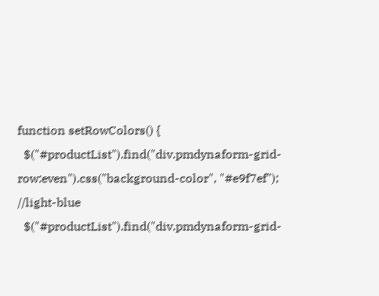function setRowColors() {
  $("#productList").find("div.pmdynaform-grid-row:even").css("background-color", "#e9f7ef");  //light-blue
  $("#productList").find("div.pmdynaform-grid-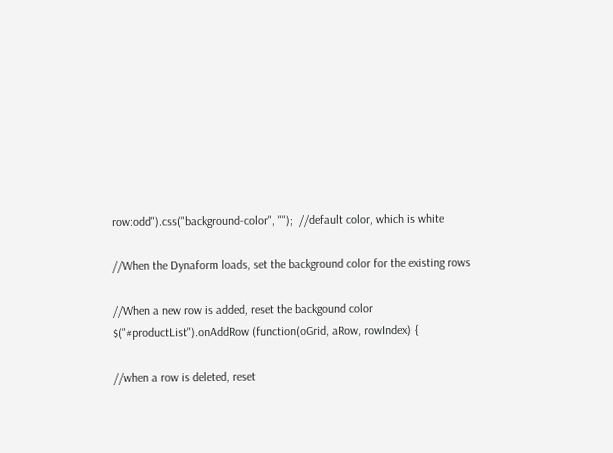row:odd").css("background-color", "");  //default color, which is white

//When the Dynaform loads, set the background color for the existing rows

//When a new row is added, reset the backgound color
$("#productList").onAddRow (function(oGrid, aRow, rowIndex) {

//when a row is deleted, reset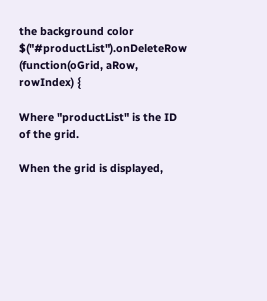the background color
$("#productList").onDeleteRow (function(oGrid, aRow, rowIndex) {

Where "productList" is the ID of the grid.

When the grid is displayed,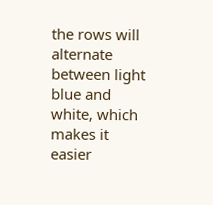the rows will alternate between light blue and white, which makes it easier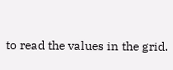to read the values in the grid.